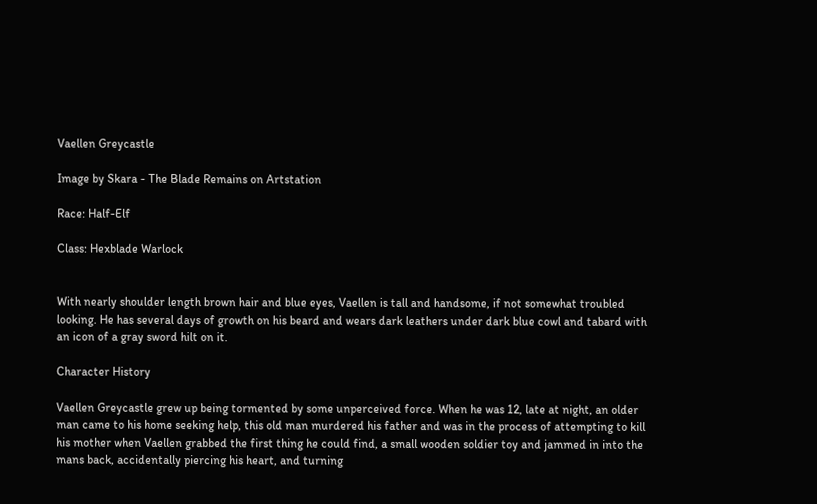Vaellen Greycastle

Image by Skara - The Blade Remains on Artstation

Race: Half-Elf

Class: Hexblade Warlock


With nearly shoulder length brown hair and blue eyes, Vaellen is tall and handsome, if not somewhat troubled looking. He has several days of growth on his beard and wears dark leathers under dark blue cowl and tabard with an icon of a gray sword hilt on it.

Character History

Vaellen Greycastle grew up being tormented by some unperceived force. When he was 12, late at night, an older man came to his home seeking help, this old man murdered his father and was in the process of attempting to kill his mother when Vaellen grabbed the first thing he could find, a small wooden soldier toy and jammed in into the mans back, accidentally piercing his heart, and turning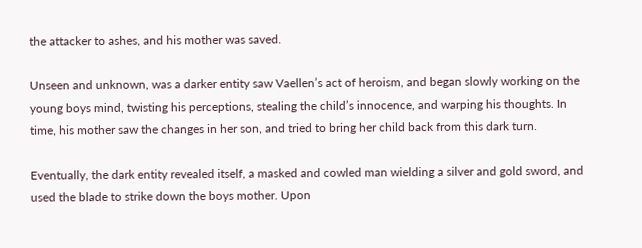the attacker to ashes, and his mother was saved.

Unseen and unknown, was a darker entity saw Vaellen’s act of heroism, and began slowly working on the young boys mind, twisting his perceptions, stealing the child’s innocence, and warping his thoughts. In time, his mother saw the changes in her son, and tried to bring her child back from this dark turn.

Eventually, the dark entity revealed itself, a masked and cowled man wielding a silver and gold sword, and used the blade to strike down the boys mother. Upon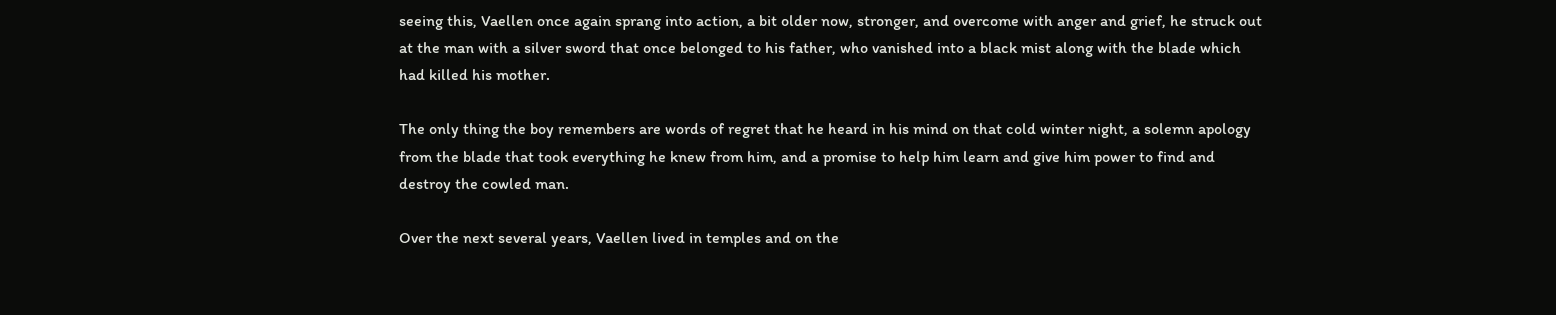seeing this, Vaellen once again sprang into action, a bit older now, stronger, and overcome with anger and grief, he struck out at the man with a silver sword that once belonged to his father, who vanished into a black mist along with the blade which had killed his mother.

The only thing the boy remembers are words of regret that he heard in his mind on that cold winter night, a solemn apology from the blade that took everything he knew from him, and a promise to help him learn and give him power to find and destroy the cowled man.

Over the next several years, Vaellen lived in temples and on the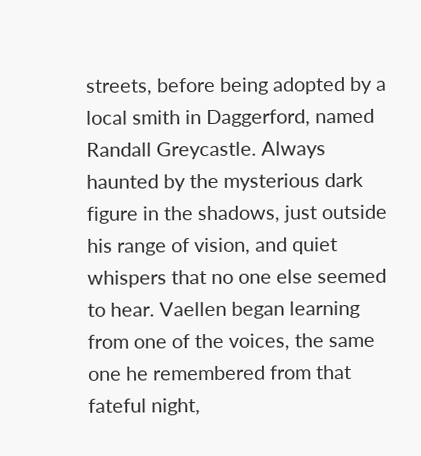streets, before being adopted by a local smith in Daggerford, named Randall Greycastle. Always haunted by the mysterious dark figure in the shadows, just outside his range of vision, and quiet whispers that no one else seemed to hear. Vaellen began learning from one of the voices, the same one he remembered from that fateful night,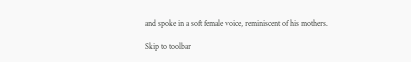and spoke in a soft female voice, reminiscent of his mothers.

Skip to toolbar